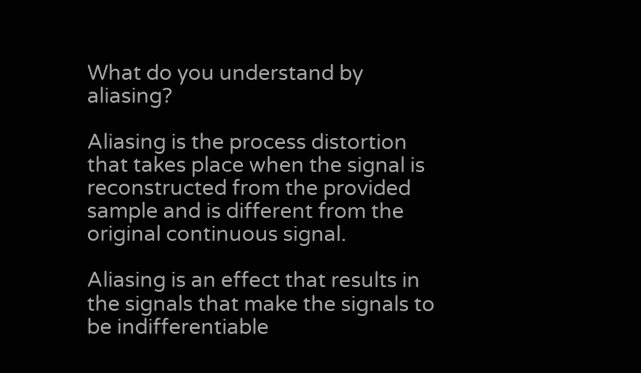What do you understand by aliasing?

Aliasing is the process distortion that takes place when the signal is reconstructed from the provided sample and is different from the original continuous signal.

Aliasing is an effect that results in the signals that make the signals to be indifferentiable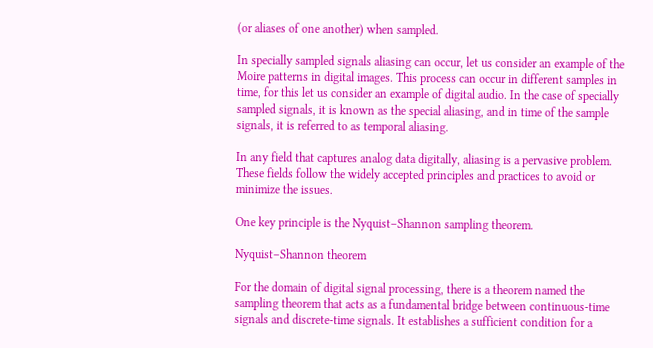(or aliases of one another) when sampled.

In specially sampled signals aliasing can occur, let us consider an example of the Moire patterns in digital images. This process can occur in different samples in time, for this let us consider an example of digital audio. In the case of specially sampled signals, it is known as the special aliasing, and in time of the sample signals, it is referred to as temporal aliasing.

In any field that captures analog data digitally, aliasing is a pervasive problem. These fields follow the widely accepted principles and practices to avoid or minimize the issues.

One key principle is the Nyquist–Shannon sampling theorem.

Nyquist–Shannon theorem

For the domain of digital signal processing, there is a theorem named the sampling theorem that acts as a fundamental bridge between continuous-time signals and discrete-time signals. It establishes a sufficient condition for a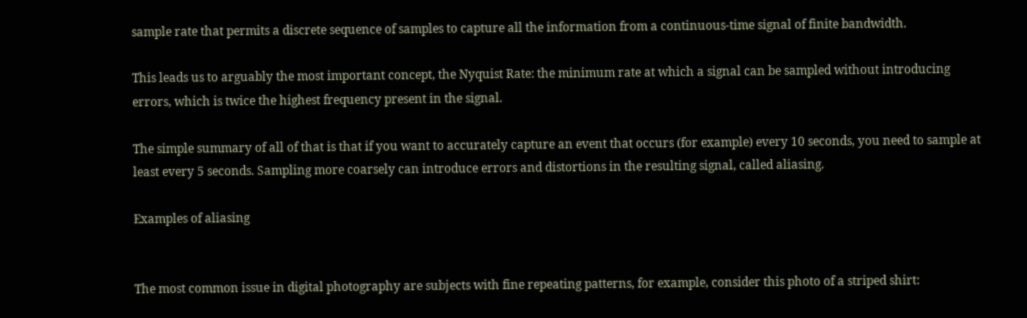sample rate that permits a discrete sequence of samples to capture all the information from a continuous-time signal of finite bandwidth.

This leads us to arguably the most important concept, the Nyquist Rate: the minimum rate at which a signal can be sampled without introducing errors, which is twice the highest frequency present in the signal.

The simple summary of all of that is that if you want to accurately capture an event that occurs (for example) every 10 seconds, you need to sample at least every 5 seconds. Sampling more coarsely can introduce errors and distortions in the resulting signal, called aliasing.

Examples of aliasing


The most common issue in digital photography are subjects with fine repeating patterns, for example, consider this photo of a striped shirt: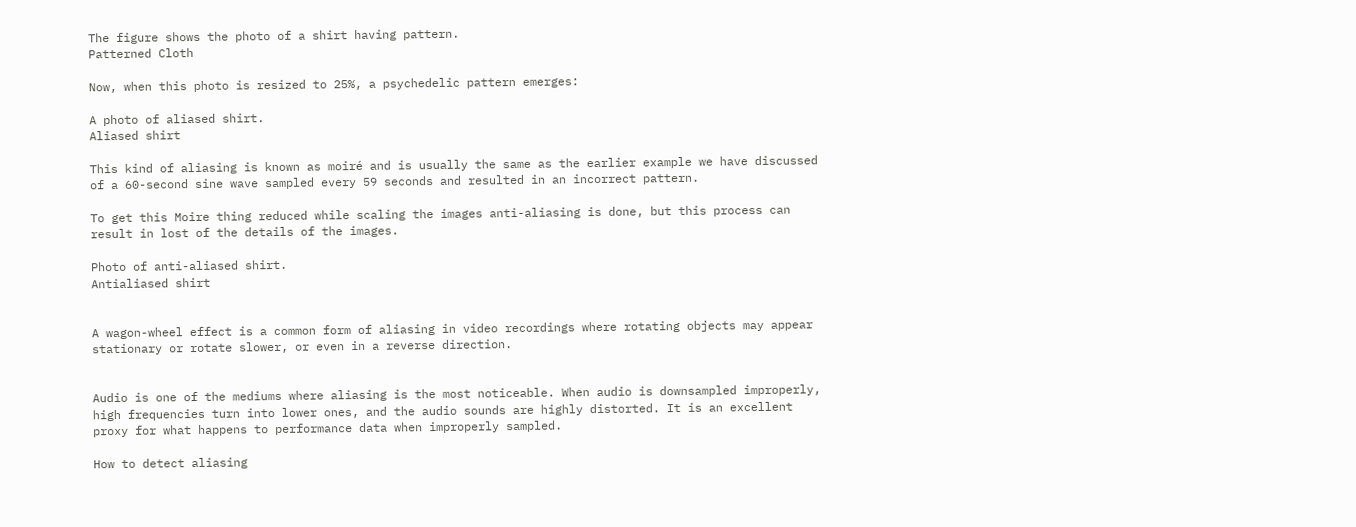The figure shows the photo of a shirt having pattern.
Patterned Cloth

Now, when this photo is resized to 25%, a psychedelic pattern emerges:

A photo of aliased shirt.
Aliased shirt

This kind of aliasing is known as moiré and is usually the same as the earlier example we have discussed of a 60-second sine wave sampled every 59 seconds and resulted in an incorrect pattern.

To get this Moire thing reduced while scaling the images anti-aliasing is done, but this process can result in lost of the details of the images.

Photo of anti-aliased shirt.
Antialiased shirt


A wagon-wheel effect is a common form of aliasing in video recordings where rotating objects may appear stationary or rotate slower, or even in a reverse direction.


Audio is one of the mediums where aliasing is the most noticeable. When audio is downsampled improperly, high frequencies turn into lower ones, and the audio sounds are highly distorted. It is an excellent proxy for what happens to performance data when improperly sampled.

How to detect aliasing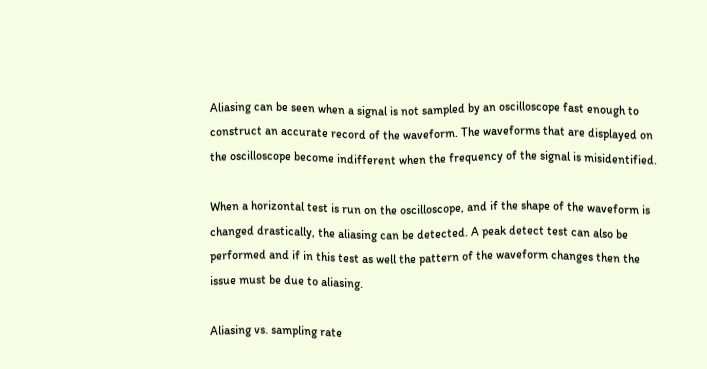Aliasing can be seen when a signal is not sampled by an oscilloscope fast enough to construct an accurate record of the waveform. The waveforms that are displayed on the oscilloscope become indifferent when the frequency of the signal is misidentified.

When a horizontal test is run on the oscilloscope, and if the shape of the waveform is changed drastically, the aliasing can be detected. A peak detect test can also be performed and if in this test as well the pattern of the waveform changes then the issue must be due to aliasing.

Aliasing vs. sampling rate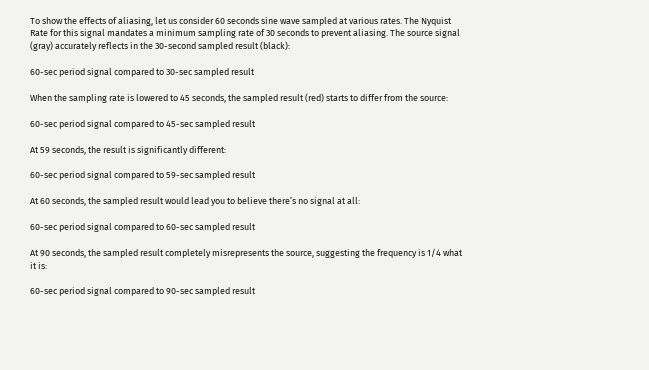To show the effects of aliasing, let us consider 60 seconds sine wave sampled at various rates. The Nyquist Rate for this signal mandates a minimum sampling rate of 30 seconds to prevent aliasing. The source signal (gray) accurately reflects in the 30-second sampled result (black):

60-sec period signal compared to 30-sec sampled result

When the sampling rate is lowered to 45 seconds, the sampled result (red) starts to differ from the source:

60-sec period signal compared to 45-sec sampled result

At 59 seconds, the result is significantly different:

60-sec period signal compared to 59-sec sampled result

At 60 seconds, the sampled result would lead you to believe there’s no signal at all:

60-sec period signal compared to 60-sec sampled result

At 90 seconds, the sampled result completely misrepresents the source, suggesting the frequency is 1/4 what it is:

60-sec period signal compared to 90-sec sampled result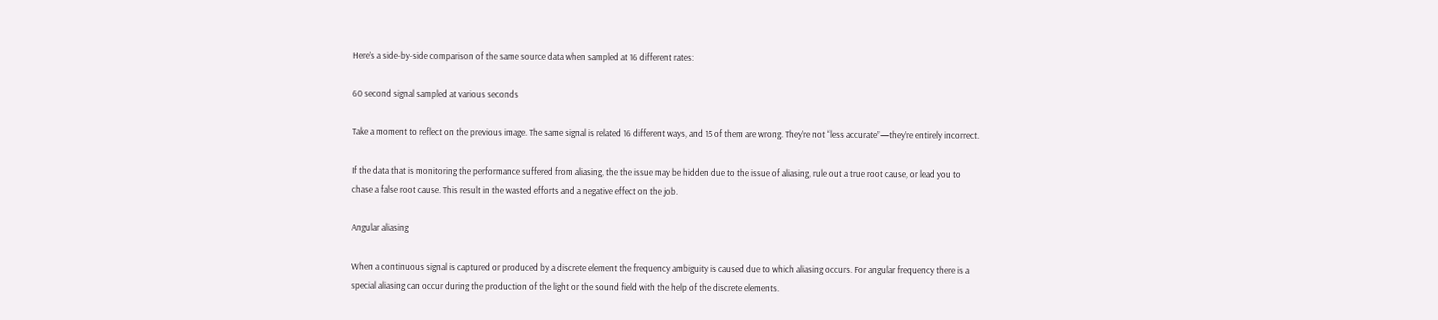Here’s a side-by-side comparison of the same source data when sampled at 16 different rates:

60 second signal sampled at various seconds

Take a moment to reflect on the previous image. The same signal is related 16 different ways, and 15 of them are wrong. They’re not “less accurate”—they’re entirely incorrect.

If the data that is monitoring the performance suffered from aliasing, the the issue may be hidden due to the issue of aliasing, rule out a true root cause, or lead you to chase a false root cause. This result in the wasted efforts and a negative effect on the job.

Angular aliasing

When a continuous signal is captured or produced by a discrete element the frequency ambiguity is caused due to which aliasing occurs. For angular frequency there is a special aliasing can occur during the production of the light or the sound field with the help of the discrete elements.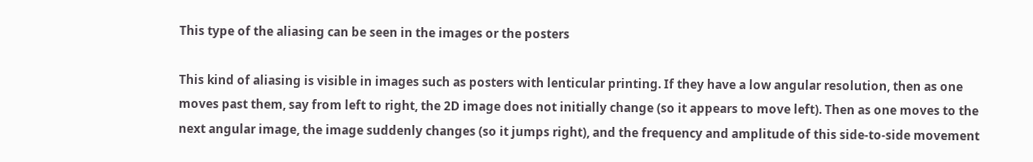This type of the aliasing can be seen in the images or the posters

This kind of aliasing is visible in images such as posters with lenticular printing. If they have a low angular resolution, then as one moves past them, say from left to right, the 2D image does not initially change (so it appears to move left). Then as one moves to the next angular image, the image suddenly changes (so it jumps right), and the frequency and amplitude of this side-to-side movement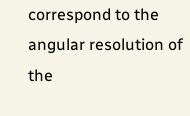correspond to the angular resolution of the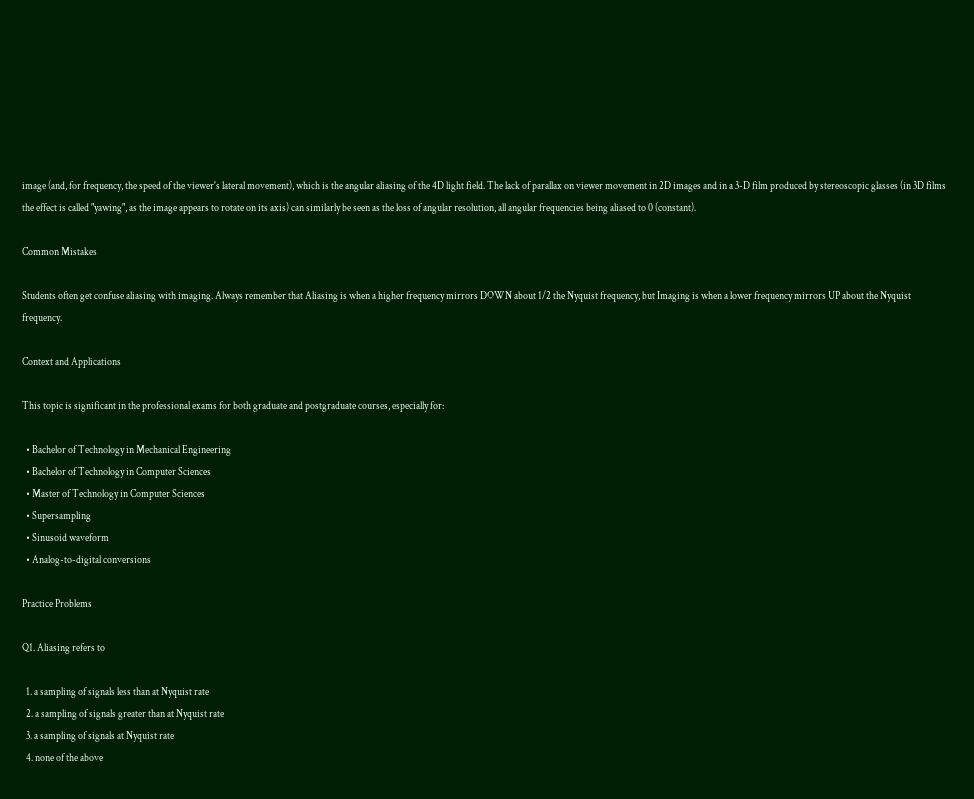image (and, for frequency, the speed of the viewer's lateral movement), which is the angular aliasing of the 4D light field. The lack of parallax on viewer movement in 2D images and in a 3-D film produced by stereoscopic glasses (in 3D films the effect is called "yawing", as the image appears to rotate on its axis) can similarly be seen as the loss of angular resolution, all angular frequencies being aliased to 0 (constant).

Common Mistakes

Students often get confuse aliasing with imaging. Always remember that Aliasing is when a higher frequency mirrors DOWN about 1/2 the Nyquist frequency, but Imaging is when a lower frequency mirrors UP about the Nyquist frequency.

Context and Applications

This topic is significant in the professional exams for both graduate and postgraduate courses, especially for:

  • Bachelor of Technology in Mechanical Engineering
  • Bachelor of Technology in Computer Sciences
  • Master of Technology in Computer Sciences
  • Supersampling
  • Sinusoid waveform
  • Analog-to-digital conversions

Practice Problems

Q1. Aliasing refers to

  1. a sampling of signals less than at Nyquist rate
  2. a sampling of signals greater than at Nyquist rate
  3. a sampling of signals at Nyquist rate
  4. none of the above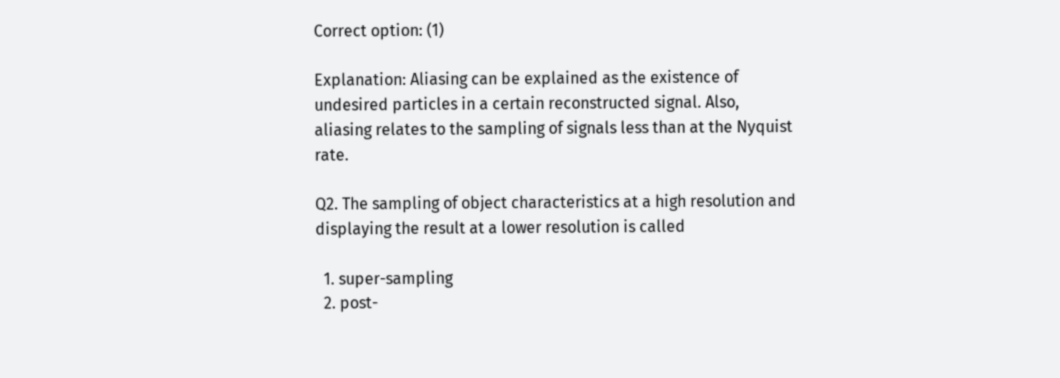Correct option: (1)

Explanation: Aliasing can be explained as the existence of undesired particles in a certain reconstructed signal. Also, aliasing relates to the sampling of signals less than at the Nyquist rate.

Q2. The sampling of object characteristics at a high resolution and displaying the result at a lower resolution is called

  1. super-sampling
  2. post-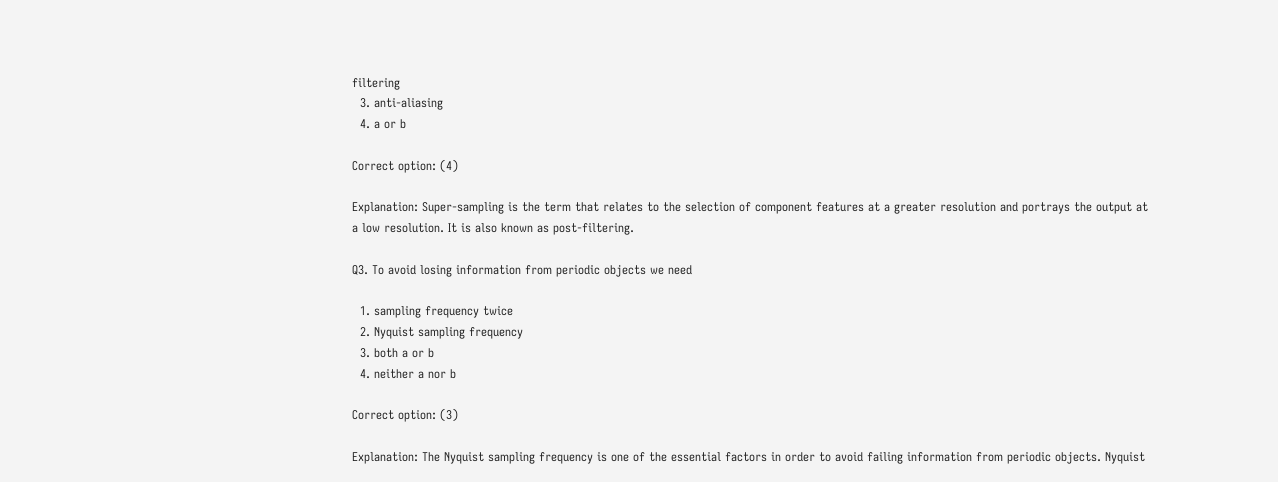filtering
  3. anti-aliasing
  4. a or b

Correct option: (4)

Explanation: Super-sampling is the term that relates to the selection of component features at a greater resolution and portrays the output at a low resolution. It is also known as post-filtering.

Q3. To avoid losing information from periodic objects we need

  1. sampling frequency twice
  2. Nyquist sampling frequency
  3. both a or b
  4. neither a nor b

Correct option: (3)

Explanation: The Nyquist sampling frequency is one of the essential factors in order to avoid failing information from periodic objects. Nyquist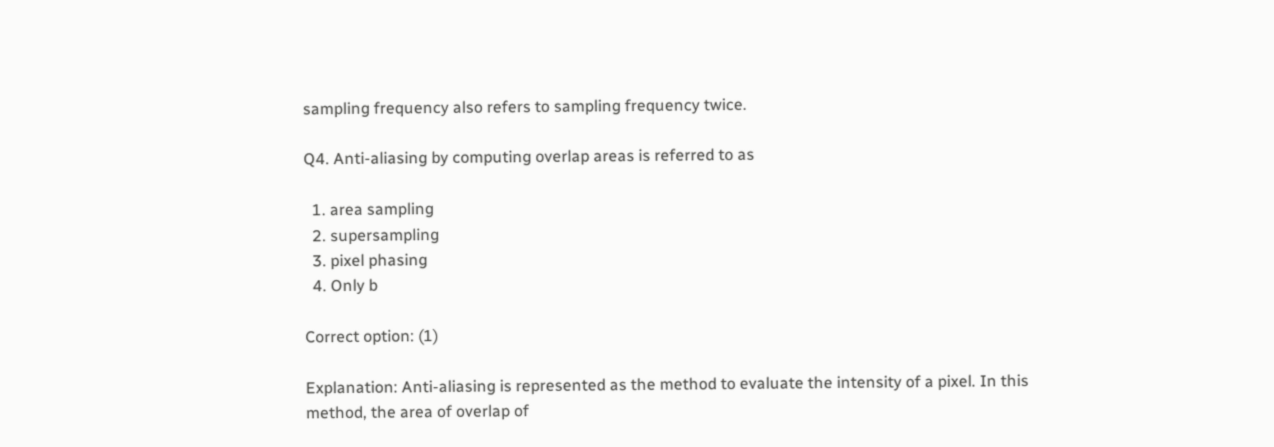sampling frequency also refers to sampling frequency twice.

Q4. Anti-aliasing by computing overlap areas is referred to as

  1. area sampling
  2. supersampling
  3. pixel phasing
  4. Only b

Correct option: (1)

Explanation: Anti-aliasing is represented as the method to evaluate the intensity of a pixel. In this method, the area of overlap of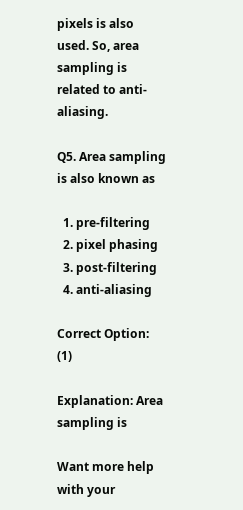pixels is also used. So, area sampling is related to anti-aliasing.

Q5. Area sampling is also known as

  1. pre-filtering
  2. pixel phasing
  3. post-filtering
  4. anti-aliasing

Correct Option: (1)

Explanation: Area sampling is

Want more help with your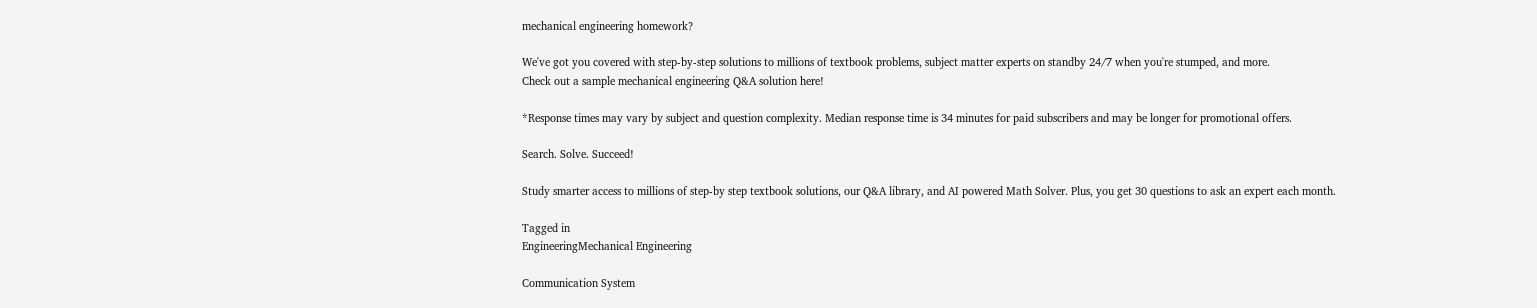mechanical engineering homework?

We've got you covered with step-by-step solutions to millions of textbook problems, subject matter experts on standby 24/7 when you're stumped, and more.
Check out a sample mechanical engineering Q&A solution here!

*Response times may vary by subject and question complexity. Median response time is 34 minutes for paid subscribers and may be longer for promotional offers.

Search. Solve. Succeed!

Study smarter access to millions of step-by step textbook solutions, our Q&A library, and AI powered Math Solver. Plus, you get 30 questions to ask an expert each month.

Tagged in
EngineeringMechanical Engineering

Communication System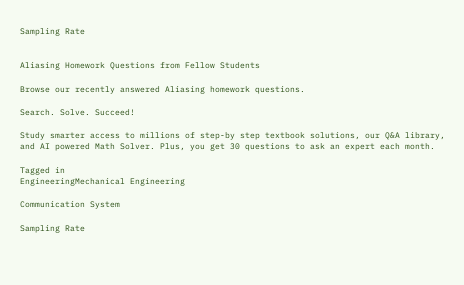Sampling Rate


Aliasing Homework Questions from Fellow Students

Browse our recently answered Aliasing homework questions.

Search. Solve. Succeed!

Study smarter access to millions of step-by step textbook solutions, our Q&A library, and AI powered Math Solver. Plus, you get 30 questions to ask an expert each month.

Tagged in
EngineeringMechanical Engineering

Communication System

Sampling Rate